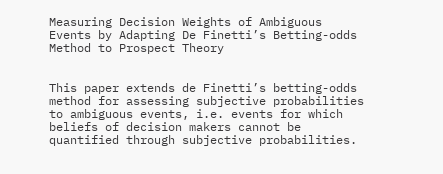Measuring Decision Weights of Ambiguous Events by Adapting De Finetti’s Betting-odds Method to Prospect Theory


This paper extends de Finetti’s betting-odds method for assessing subjective probabilities to ambiguous events, i.e. events for which beliefs of decision makers cannot be quantified through subjective probabilities.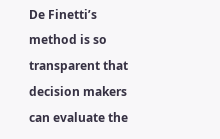De Finetti’s method is so transparent that decision makers can evaluate the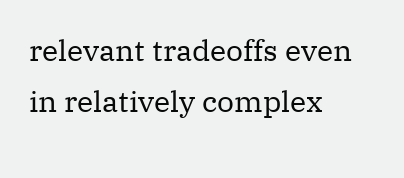relevant tradeoffs even in relatively complex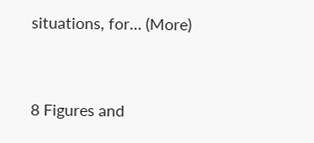situations, for… (More)


8 Figures and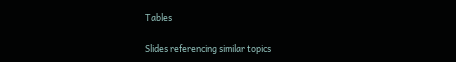Tables

Slides referencing similar topics